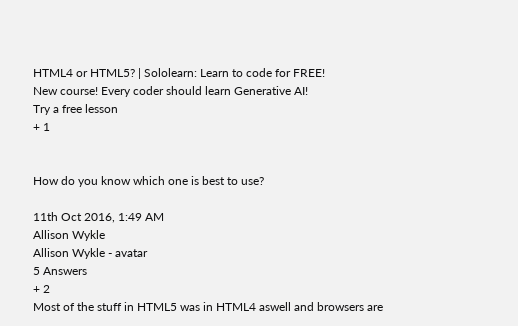HTML4 or HTML5? | Sololearn: Learn to code for FREE!
New course! Every coder should learn Generative AI!
Try a free lesson
+ 1


How do you know which one is best to use?

11th Oct 2016, 1:49 AM
Allison Wykle
Allison Wykle - avatar
5 Answers
+ 2
Most of the stuff in HTML5 was in HTML4 aswell and browsers are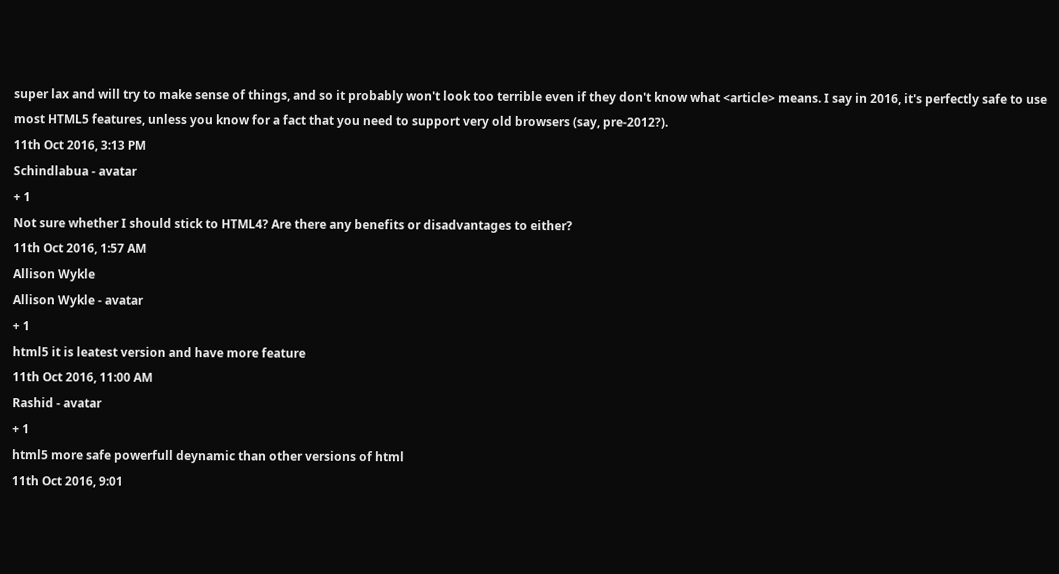super lax and will try to make sense of things, and so it probably won't look too terrible even if they don't know what <article> means. I say in 2016, it's perfectly safe to use most HTML5 features, unless you know for a fact that you need to support very old browsers (say, pre-2012?).
11th Oct 2016, 3:13 PM
Schindlabua - avatar
+ 1
Not sure whether I should stick to HTML4? Are there any benefits or disadvantages to either?
11th Oct 2016, 1:57 AM
Allison Wykle
Allison Wykle - avatar
+ 1
html5 it is leatest version and have more feature
11th Oct 2016, 11:00 AM
Rashid - avatar
+ 1
html5 more safe powerfull deynamic than other versions of html
11th Oct 2016, 9:01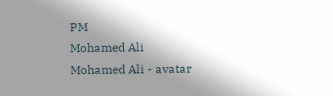PM
Mohamed Ali
Mohamed Ali - avatar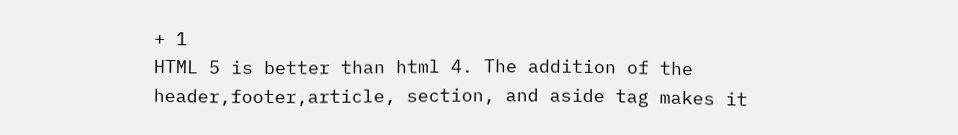+ 1
HTML 5 is better than html 4. The addition of the header,footer,article, section, and aside tag makes it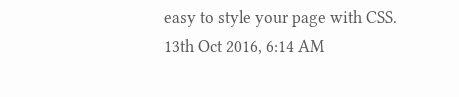easy to style your page with CSS.
13th Oct 2016, 6:14 AM